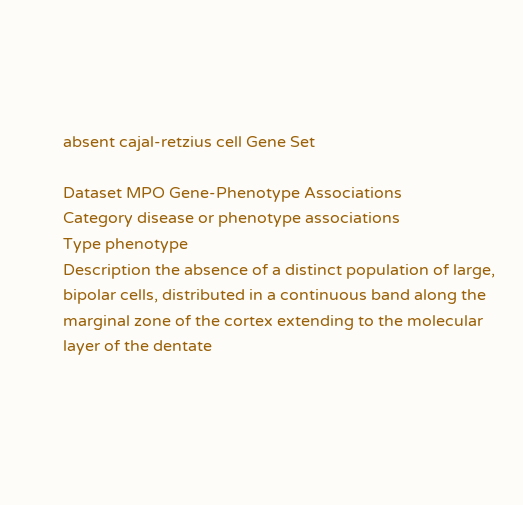absent cajal-retzius cell Gene Set

Dataset MPO Gene-Phenotype Associations
Category disease or phenotype associations
Type phenotype
Description the absence of a distinct population of large, bipolar cells, distributed in a continuous band along the marginal zone of the cortex extending to the molecular layer of the dentate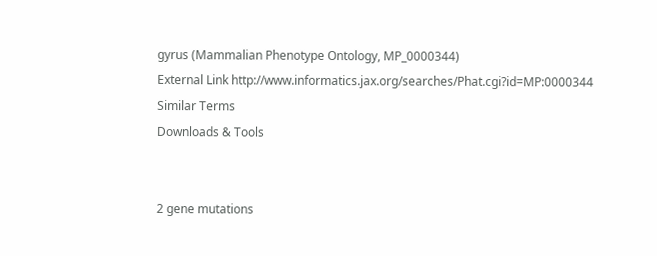gyrus (Mammalian Phenotype Ontology, MP_0000344)
External Link http://www.informatics.jax.org/searches/Phat.cgi?id=MP:0000344
Similar Terms
Downloads & Tools


2 gene mutations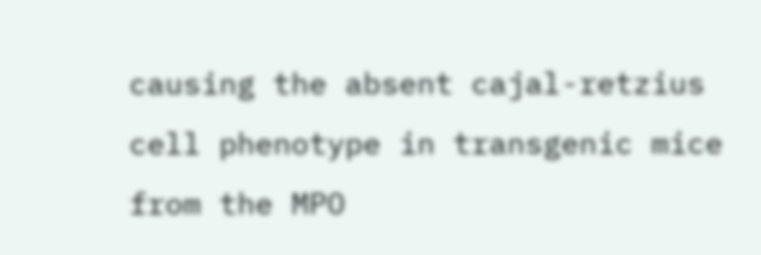causing the absent cajal-retzius cell phenotype in transgenic mice from the MPO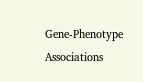Gene-Phenotype Associations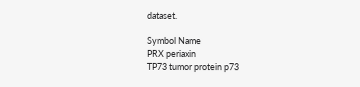dataset.

Symbol Name
PRX periaxin
TP73 tumor protein p73